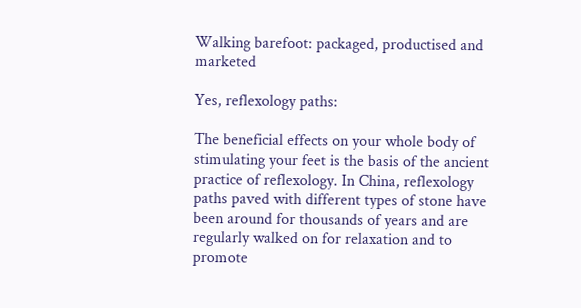Walking barefoot: packaged, productised and marketed

Yes, reflexology paths:

The beneficial effects on your whole body of stimulating your feet is the basis of the ancient practice of reflexology. In China, reflexology paths paved with different types of stone have been around for thousands of years and are regularly walked on for relaxation and to promote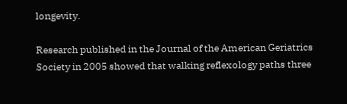longevity.

Research published in the Journal of the American Geriatrics Society in 2005 showed that walking reflexology paths three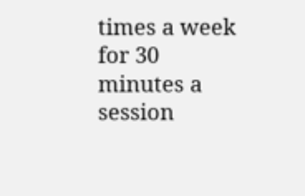times a week for 30 minutes a session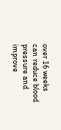over 16 weeks can reduce blood pressure and improve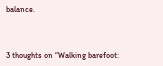balance.



3 thoughts on “Walking barefoot: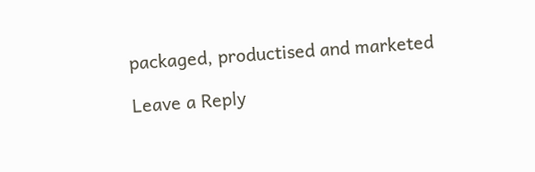packaged, productised and marketed

Leave a Reply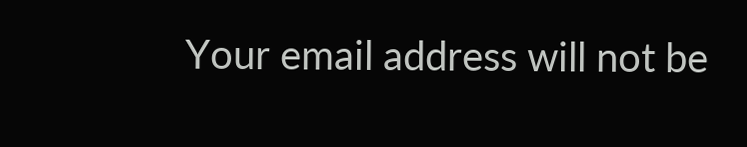Your email address will not be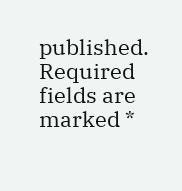published. Required fields are marked *